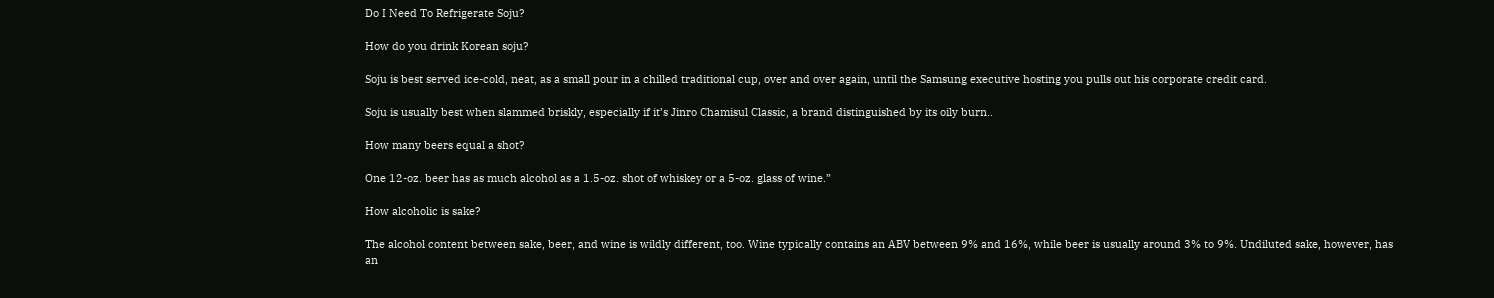Do I Need To Refrigerate Soju?

How do you drink Korean soju?

Soju is best served ice-cold, neat, as a small pour in a chilled traditional cup, over and over again, until the Samsung executive hosting you pulls out his corporate credit card.

Soju is usually best when slammed briskly, especially if it’s Jinro Chamisul Classic, a brand distinguished by its oily burn..

How many beers equal a shot?

One 12-oz. beer has as much alcohol as a 1.5-oz. shot of whiskey or a 5-oz. glass of wine.”

How alcoholic is sake?

The alcohol content between sake, beer, and wine is wildly different, too. Wine typically contains an ABV between 9% and 16%, while beer is usually around 3% to 9%. Undiluted sake, however, has an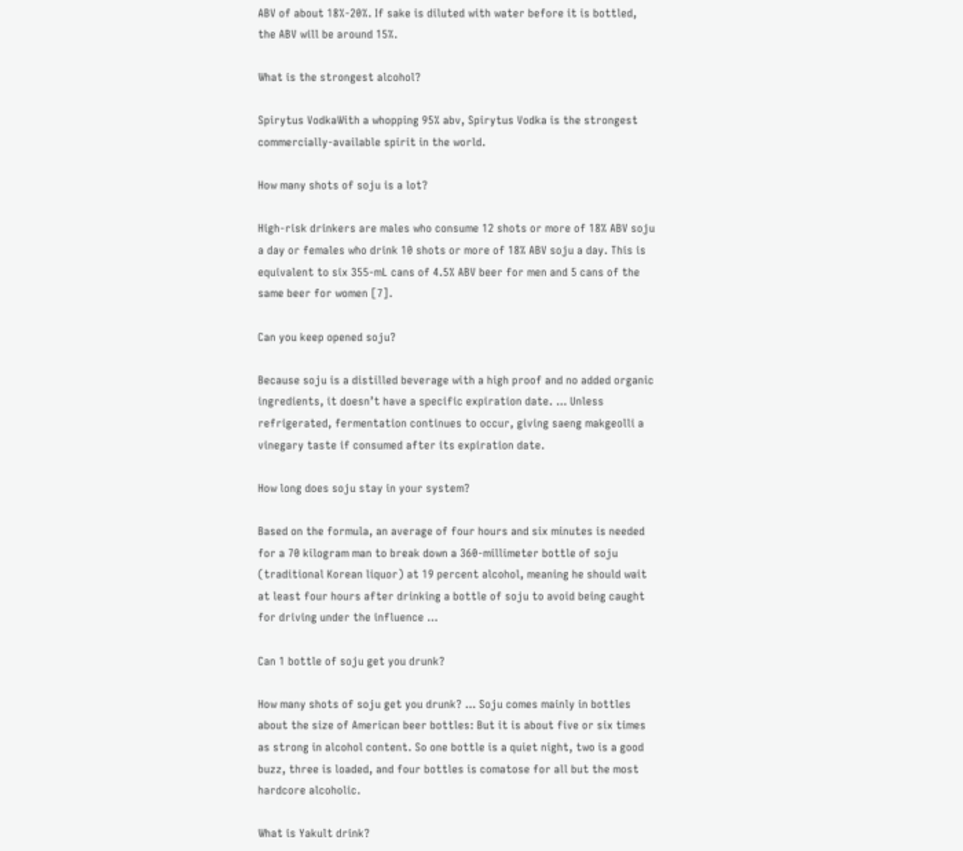ABV of about 18%-20%. If sake is diluted with water before it is bottled, the ABV will be around 15%.

What is the strongest alcohol?

Spirytus VodkaWith a whopping 95% abv, Spirytus Vodka is the strongest commercially-available spirit in the world.

How many shots of soju is a lot?

High-risk drinkers are males who consume 12 shots or more of 18% ABV soju a day or females who drink 10 shots or more of 18% ABV soju a day. This is equivalent to six 355-mL cans of 4.5% ABV beer for men and 5 cans of the same beer for women [7].

Can you keep opened soju?

Because soju is a distilled beverage with a high proof and no added organic ingredients, it doesn’t have a specific expiration date. … Unless refrigerated, fermentation continues to occur, giving saeng makgeolli a vinegary taste if consumed after its expiration date.

How long does soju stay in your system?

Based on the formula, an average of four hours and six minutes is needed for a 70 kilogram man to break down a 360-millimeter bottle of soju (traditional Korean liquor) at 19 percent alcohol, meaning he should wait at least four hours after drinking a bottle of soju to avoid being caught for driving under the influence …

Can 1 bottle of soju get you drunk?

How many shots of soju get you drunk? … Soju comes mainly in bottles about the size of American beer bottles: But it is about five or six times as strong in alcohol content. So one bottle is a quiet night, two is a good buzz, three is loaded, and four bottles is comatose for all but the most hardcore alcoholic.

What is Yakult drink?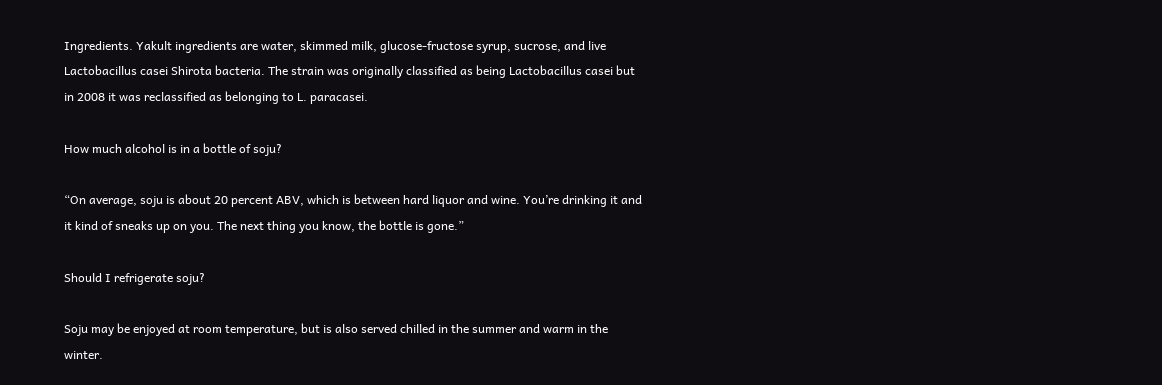Ingredients. Yakult ingredients are water, skimmed milk, glucose-fructose syrup, sucrose, and live Lactobacillus casei Shirota bacteria. The strain was originally classified as being Lactobacillus casei but in 2008 it was reclassified as belonging to L. paracasei.

How much alcohol is in a bottle of soju?

“On average, soju is about 20 percent ABV, which is between hard liquor and wine. You’re drinking it and it kind of sneaks up on you. The next thing you know, the bottle is gone.”

Should I refrigerate soju?

Soju may be enjoyed at room temperature, but is also served chilled in the summer and warm in the winter.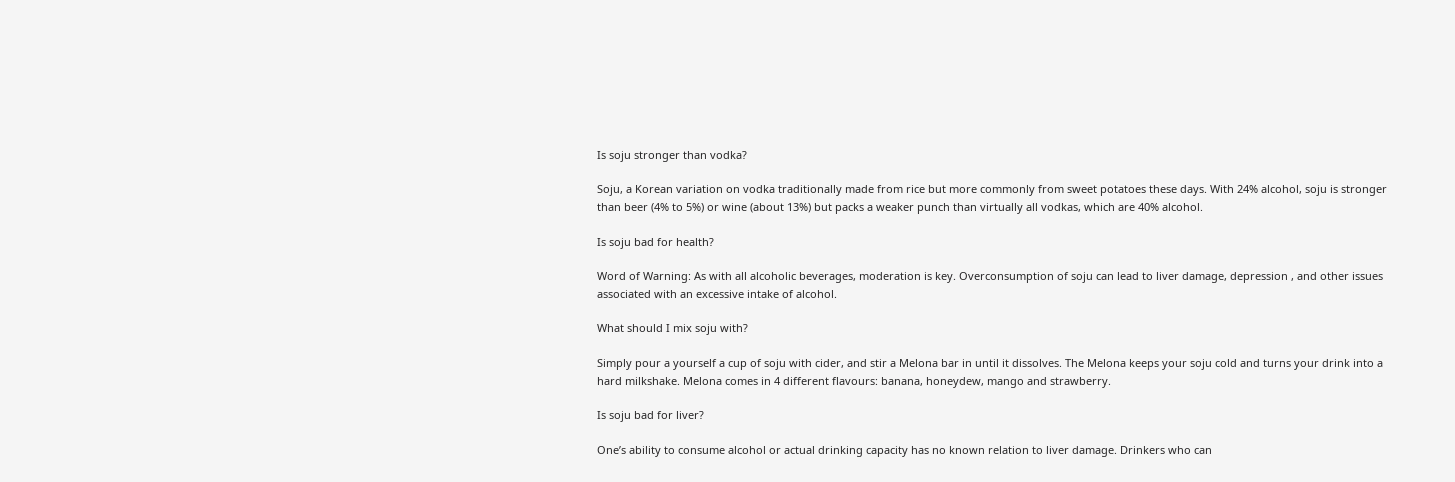Is soju stronger than vodka?

Soju, a Korean variation on vodka traditionally made from rice but more commonly from sweet potatoes these days. With 24% alcohol, soju is stronger than beer (4% to 5%) or wine (about 13%) but packs a weaker punch than virtually all vodkas, which are 40% alcohol.

Is soju bad for health?

Word of Warning: As with all alcoholic beverages, moderation is key. Overconsumption of soju can lead to liver damage, depression , and other issues associated with an excessive intake of alcohol.

What should I mix soju with?

Simply pour a yourself a cup of soju with cider, and stir a Melona bar in until it dissolves. The Melona keeps your soju cold and turns your drink into a hard milkshake. Melona comes in 4 different flavours: banana, honeydew, mango and strawberry.

Is soju bad for liver?

One’s ability to consume alcohol or actual drinking capacity has no known relation to liver damage. Drinkers who can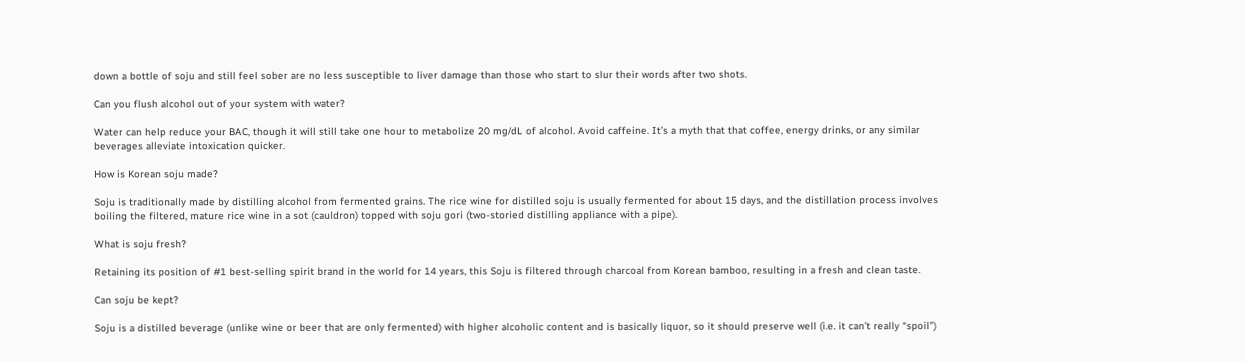down a bottle of soju and still feel sober are no less susceptible to liver damage than those who start to slur their words after two shots.

Can you flush alcohol out of your system with water?

Water can help reduce your BAC, though it will still take one hour to metabolize 20 mg/dL of alcohol. Avoid caffeine. It’s a myth that that coffee, energy drinks, or any similar beverages alleviate intoxication quicker.

How is Korean soju made?

Soju is traditionally made by distilling alcohol from fermented grains. The rice wine for distilled soju is usually fermented for about 15 days, and the distillation process involves boiling the filtered, mature rice wine in a sot (cauldron) topped with soju gori (two-storied distilling appliance with a pipe).

What is soju fresh?

Retaining its position of #1 best-selling spirit brand in the world for 14 years, this Soju is filtered through charcoal from Korean bamboo, resulting in a fresh and clean taste.

Can soju be kept?

Soju is a distilled beverage (unlike wine or beer that are only fermented) with higher alcoholic content and is basically liquor, so it should preserve well (i.e. it can’t really “spoil”)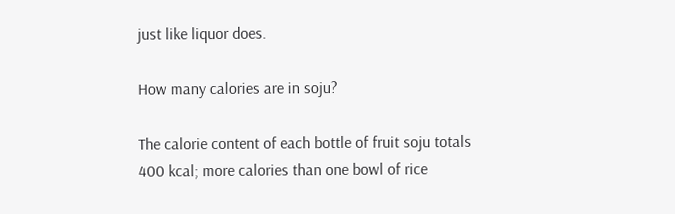just like liquor does.

How many calories are in soju?

The calorie content of each bottle of fruit soju totals 400 kcal; more calories than one bowl of rice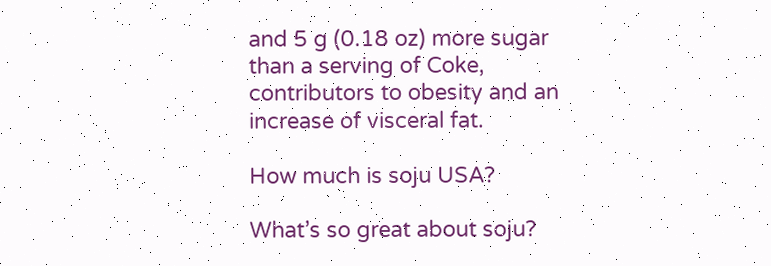and 5 g (0.18 oz) more sugar than a serving of Coke, contributors to obesity and an increase of visceral fat.

How much is soju USA?

What’s so great about soju?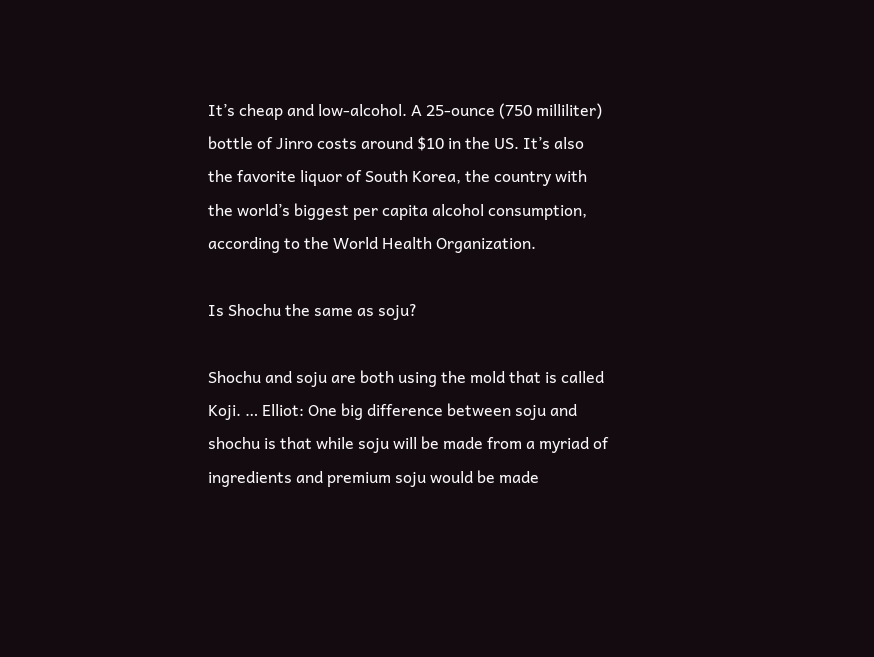It’s cheap and low-alcohol. A 25-ounce (750 milliliter) bottle of Jinro costs around $10 in the US. It’s also the favorite liquor of South Korea, the country with the world’s biggest per capita alcohol consumption, according to the World Health Organization.

Is Shochu the same as soju?

Shochu and soju are both using the mold that is called Koji. … Elliot: One big difference between soju and shochu is that while soju will be made from a myriad of ingredients and premium soju would be made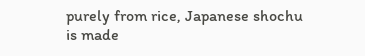purely from rice, Japanese shochu is made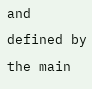and defined by the main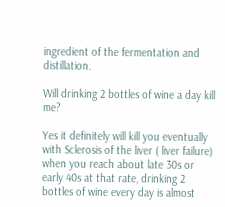ingredient of the fermentation and distillation.

Will drinking 2 bottles of wine a day kill me?

Yes it definitely will kill you eventually with Sclerosis of the liver ( liver failure) when you reach about late 30s or early 40s at that rate, drinking 2 bottles of wine every day is almost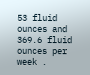53 fluid ounces and 369.6 fluid ounces per week .